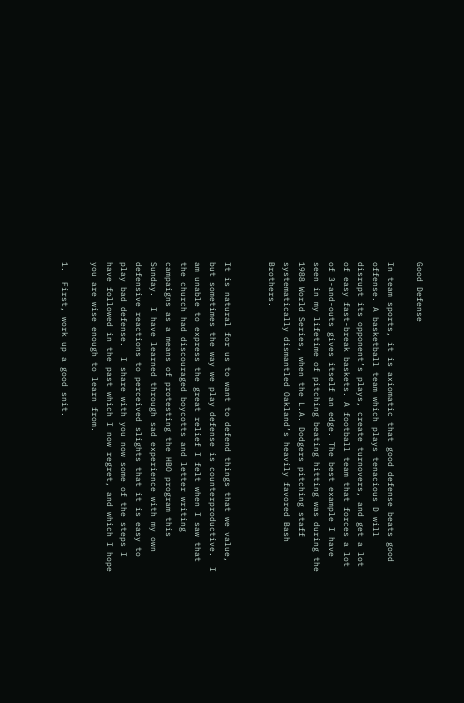Good Defense

In team sports, it is axiomatic that good defense beats good offense. A basketball team which plays tenacious D will disrupt its opponent’s plays, create turnovers, and get a lot of easy fast-break baskets. A football team that forces a lot of 3-and-outs gives itself an edge. The best example I have seen in my lifetime of pitching beating hitting was during the 1988 World Series, when the L.A. Dodgers pitching staff systematically dismantled Oakland’s heavily favored Bash Brothers.


It is natural for us to want to defend things that we value, but sometimes the way we play defense is counterproductive.  I am unable to express the great relief I felt when I saw that the church had discouraged boycotts and letter writing campaigns as a means of protesting the HBO program this Sunday.  I have learned through sad experience with my own defensive reactions to perceived slights that it is easy to play bad defense.  I share with you now some of the steps I have followed in the past which I now regret, and which I hope you are wise enough to learn from.

1.  First, work up a good snit.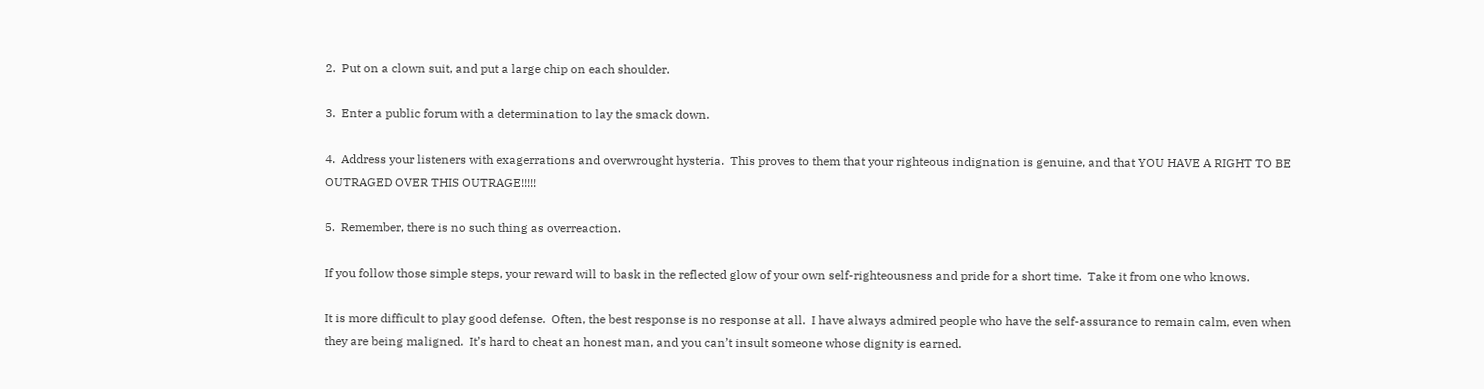2.  Put on a clown suit, and put a large chip on each shoulder.

3.  Enter a public forum with a determination to lay the smack down.

4.  Address your listeners with exagerrations and overwrought hysteria.  This proves to them that your righteous indignation is genuine, and that YOU HAVE A RIGHT TO BE OUTRAGED OVER THIS OUTRAGE!!!!!

5.  Remember, there is no such thing as overreaction.

If you follow those simple steps, your reward will to bask in the reflected glow of your own self-righteousness and pride for a short time.  Take it from one who knows.

It is more difficult to play good defense.  Often, the best response is no response at all.  I have always admired people who have the self-assurance to remain calm, even when they are being maligned.  It’s hard to cheat an honest man, and you can’t insult someone whose dignity is earned.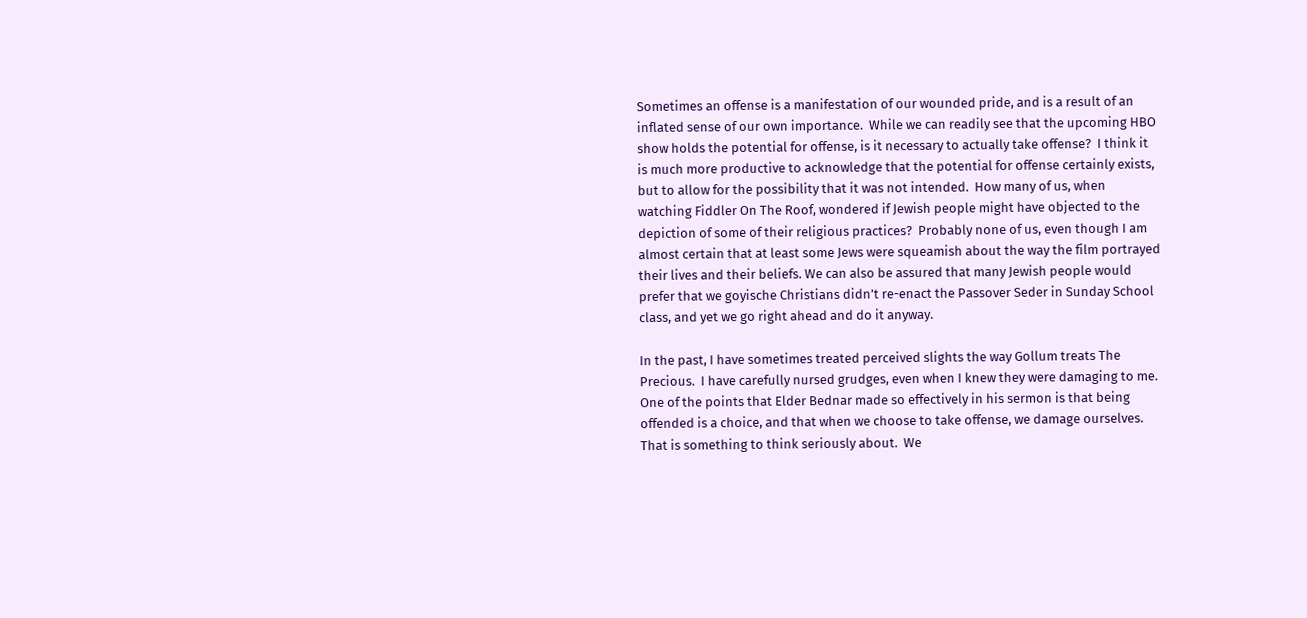Sometimes an offense is a manifestation of our wounded pride, and is a result of an inflated sense of our own importance.  While we can readily see that the upcoming HBO show holds the potential for offense, is it necessary to actually take offense?  I think it is much more productive to acknowledge that the potential for offense certainly exists, but to allow for the possibility that it was not intended.  How many of us, when watching Fiddler On The Roof, wondered if Jewish people might have objected to the depiction of some of their religious practices?  Probably none of us, even though I am almost certain that at least some Jews were squeamish about the way the film portrayed their lives and their beliefs. We can also be assured that many Jewish people would prefer that we goyische Christians didn’t re-enact the Passover Seder in Sunday School class, and yet we go right ahead and do it anyway.

In the past, I have sometimes treated perceived slights the way Gollum treats The Precious.  I have carefully nursed grudges, even when I knew they were damaging to me.  One of the points that Elder Bednar made so effectively in his sermon is that being offended is a choice, and that when we choose to take offense, we damage ourselves.  That is something to think seriously about.  We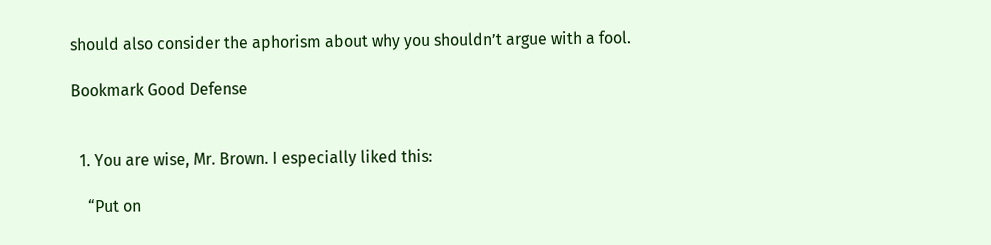should also consider the aphorism about why you shouldn’t argue with a fool.

Bookmark Good Defense


  1. You are wise, Mr. Brown. I especially liked this:

    “Put on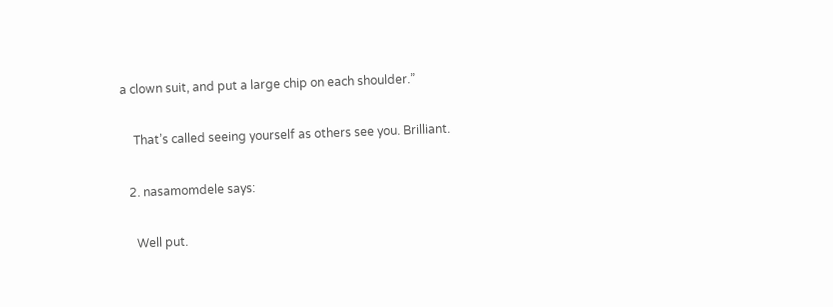a clown suit, and put a large chip on each shoulder.”

    That’s called seeing yourself as others see you. Brilliant.

  2. nasamomdele says:

    Well put.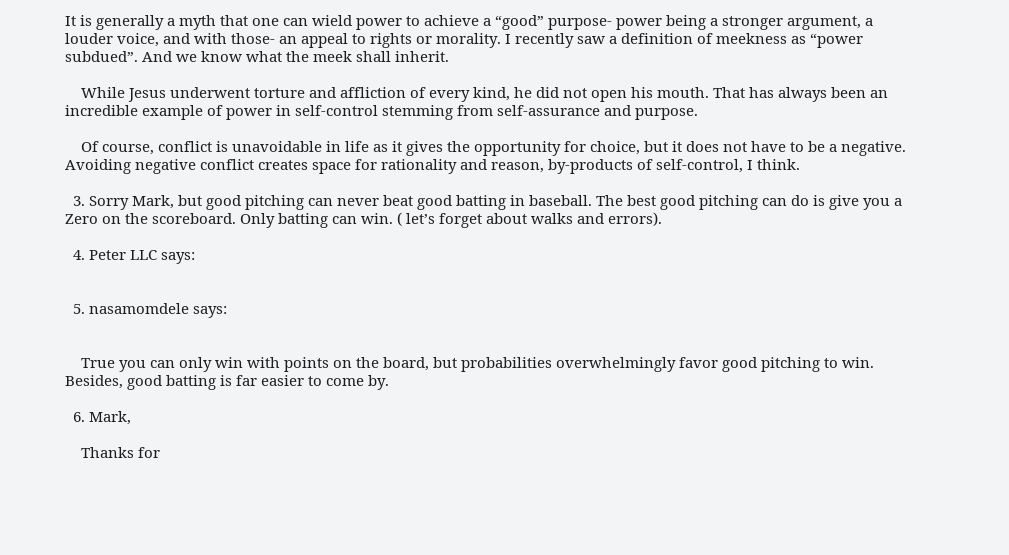It is generally a myth that one can wield power to achieve a “good” purpose- power being a stronger argument, a louder voice, and with those- an appeal to rights or morality. I recently saw a definition of meekness as “power subdued”. And we know what the meek shall inherit.

    While Jesus underwent torture and affliction of every kind, he did not open his mouth. That has always been an incredible example of power in self-control stemming from self-assurance and purpose.

    Of course, conflict is unavoidable in life as it gives the opportunity for choice, but it does not have to be a negative. Avoiding negative conflict creates space for rationality and reason, by-products of self-control, I think.

  3. Sorry Mark, but good pitching can never beat good batting in baseball. The best good pitching can do is give you a Zero on the scoreboard. Only batting can win. ( let’s forget about walks and errors).

  4. Peter LLC says:


  5. nasamomdele says:


    True you can only win with points on the board, but probabilities overwhelmingly favor good pitching to win. Besides, good batting is far easier to come by.

  6. Mark,

    Thanks for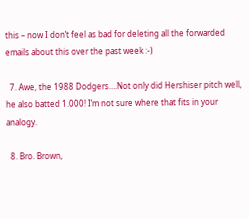this – now I don’t feel as bad for deleting all the forwarded emails about this over the past week :-)

  7. Awe, the 1988 Dodgers….Not only did Hershiser pitch well, he also batted 1.000! I’m not sure where that fits in your analogy.

  8. Bro. Brown,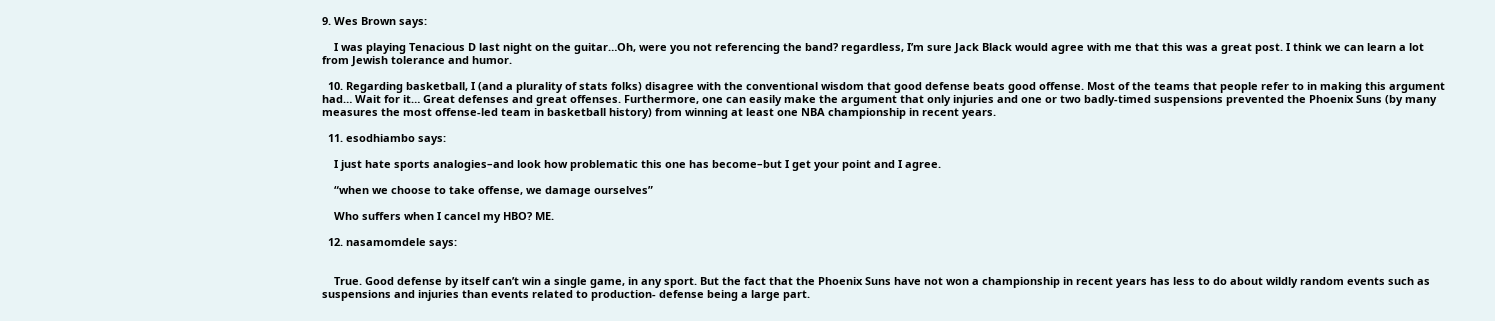9. Wes Brown says:

    I was playing Tenacious D last night on the guitar…Oh, were you not referencing the band? regardless, I’m sure Jack Black would agree with me that this was a great post. I think we can learn a lot from Jewish tolerance and humor.

  10. Regarding basketball, I (and a plurality of stats folks) disagree with the conventional wisdom that good defense beats good offense. Most of the teams that people refer to in making this argument had… Wait for it… Great defenses and great offenses. Furthermore, one can easily make the argument that only injuries and one or two badly-timed suspensions prevented the Phoenix Suns (by many measures the most offense-led team in basketball history) from winning at least one NBA championship in recent years.

  11. esodhiambo says:

    I just hate sports analogies–and look how problematic this one has become–but I get your point and I agree.

    “when we choose to take offense, we damage ourselves”

    Who suffers when I cancel my HBO? ME.

  12. nasamomdele says:


    True. Good defense by itself can’t win a single game, in any sport. But the fact that the Phoenix Suns have not won a championship in recent years has less to do about wildly random events such as suspensions and injuries than events related to production- defense being a large part.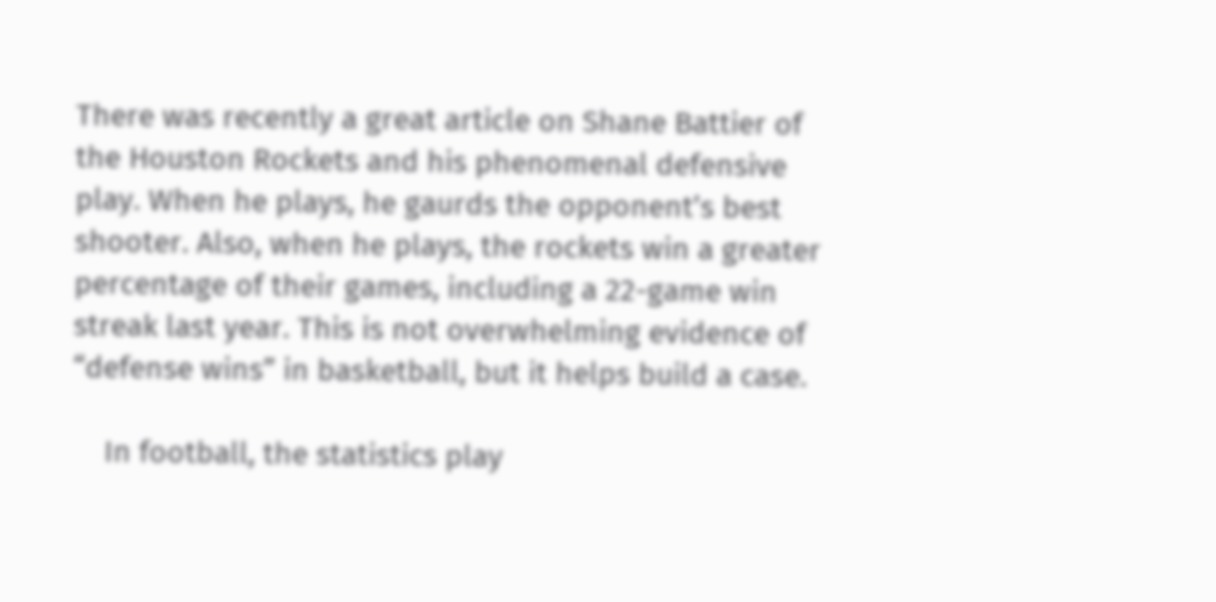There was recently a great article on Shane Battier of the Houston Rockets and his phenomenal defensive play. When he plays, he gaurds the opponent’s best shooter. Also, when he plays, the rockets win a greater percentage of their games, including a 22-game win streak last year. This is not overwhelming evidence of “defense wins” in basketball, but it helps build a case.

    In football, the statistics play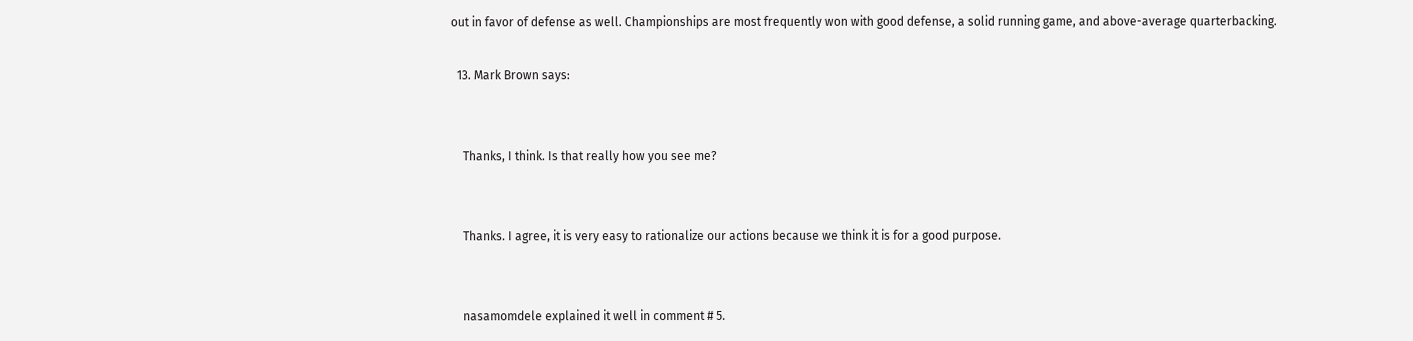out in favor of defense as well. Championships are most frequently won with good defense, a solid running game, and above-average quarterbacking.

  13. Mark Brown says:


    Thanks, I think. Is that really how you see me?


    Thanks. I agree, it is very easy to rationalize our actions because we think it is for a good purpose.


    nasamomdele explained it well in comment # 5.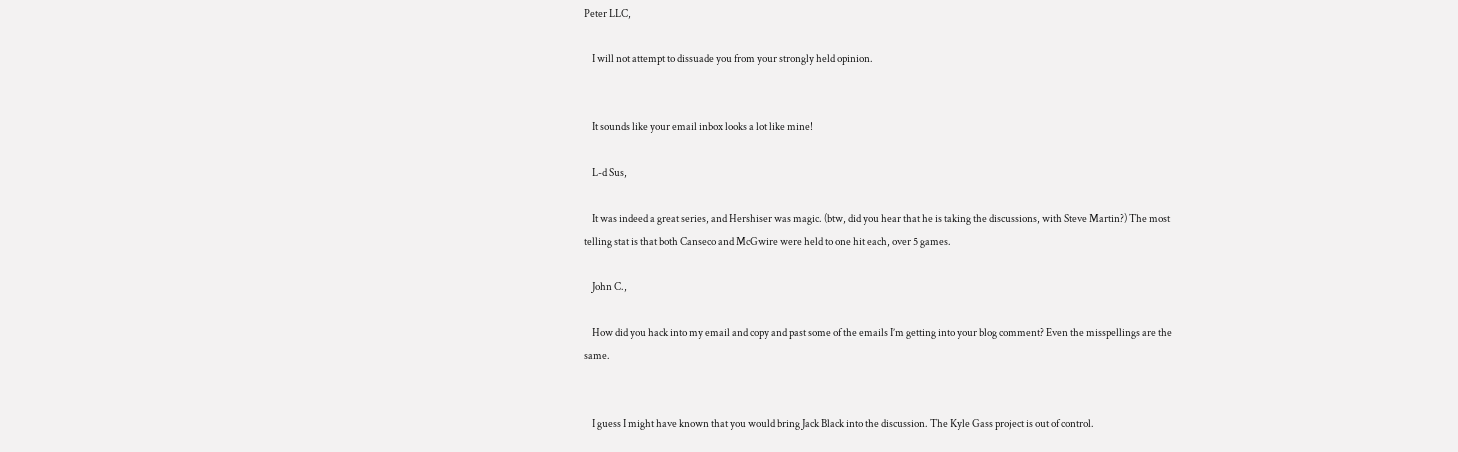Peter LLC,

    I will not attempt to dissuade you from your strongly held opinion.


    It sounds like your email inbox looks a lot like mine!

    L-d Sus,

    It was indeed a great series, and Hershiser was magic. (btw, did you hear that he is taking the discussions, with Steve Martin?) The most telling stat is that both Canseco and McGwire were held to one hit each, over 5 games.

    John C.,

    How did you hack into my email and copy and past some of the emails I’m getting into your blog comment? Even the misspellings are the same.


    I guess I might have known that you would bring Jack Black into the discussion. The Kyle Gass project is out of control.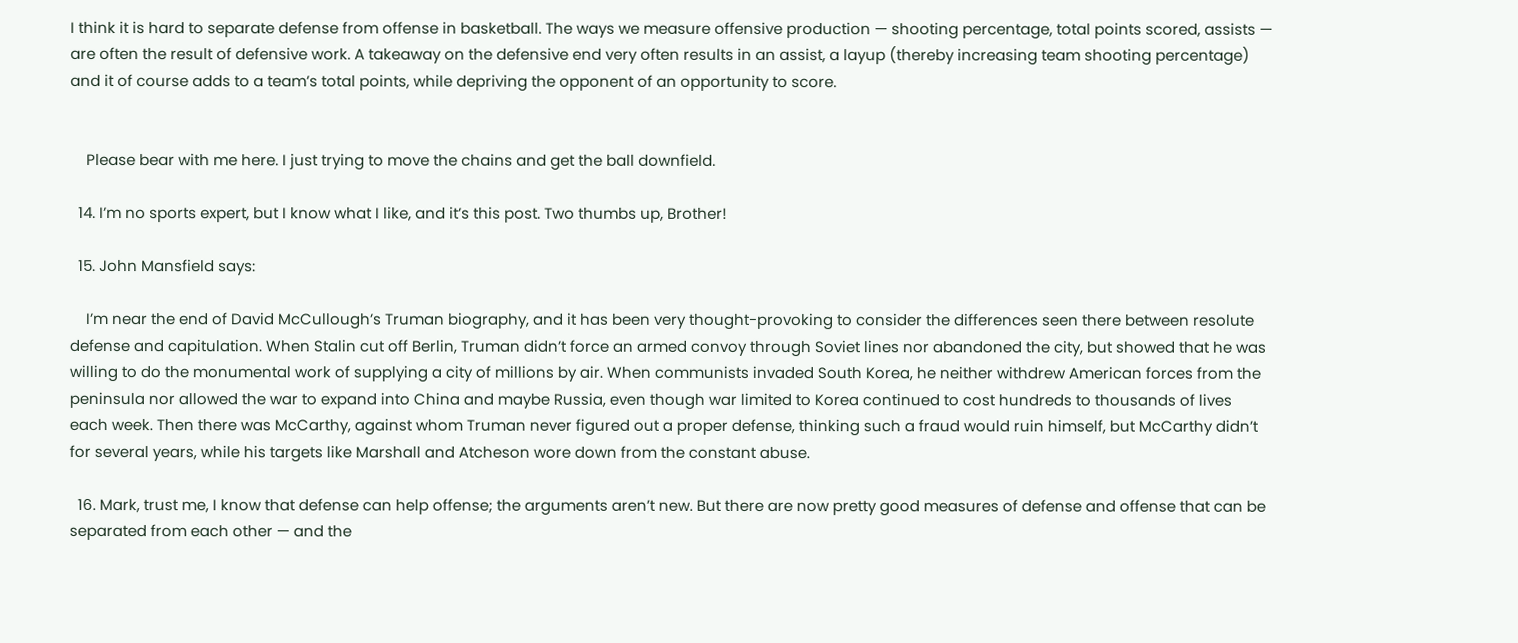I think it is hard to separate defense from offense in basketball. The ways we measure offensive production — shooting percentage, total points scored, assists — are often the result of defensive work. A takeaway on the defensive end very often results in an assist, a layup (thereby increasing team shooting percentage) and it of course adds to a team’s total points, while depriving the opponent of an opportunity to score.


    Please bear with me here. I just trying to move the chains and get the ball downfield.

  14. I’m no sports expert, but I know what I like, and it’s this post. Two thumbs up, Brother!

  15. John Mansfield says:

    I’m near the end of David McCullough’s Truman biography, and it has been very thought-provoking to consider the differences seen there between resolute defense and capitulation. When Stalin cut off Berlin, Truman didn’t force an armed convoy through Soviet lines nor abandoned the city, but showed that he was willing to do the monumental work of supplying a city of millions by air. When communists invaded South Korea, he neither withdrew American forces from the peninsula nor allowed the war to expand into China and maybe Russia, even though war limited to Korea continued to cost hundreds to thousands of lives each week. Then there was McCarthy, against whom Truman never figured out a proper defense, thinking such a fraud would ruin himself, but McCarthy didn’t for several years, while his targets like Marshall and Atcheson wore down from the constant abuse.

  16. Mark, trust me, I know that defense can help offense; the arguments aren’t new. But there are now pretty good measures of defense and offense that can be separated from each other — and the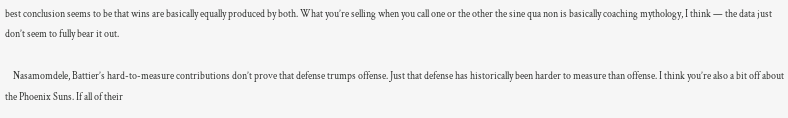best conclusion seems to be that wins are basically equally produced by both. What you’re selling when you call one or the other the sine qua non is basically coaching mythology, I think — the data just don’t seem to fully bear it out.

    Nasamomdele, Battier’s hard-to-measure contributions don’t prove that defense trumps offense. Just that defense has historically been harder to measure than offense. I think you’re also a bit off about the Phoenix Suns. If all of their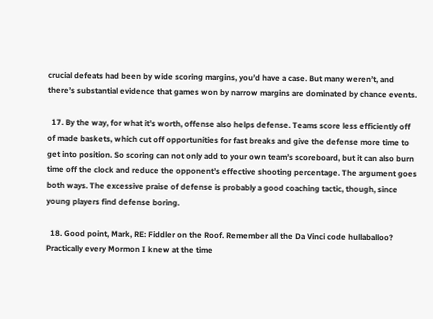crucial defeats had been by wide scoring margins, you’d have a case. But many weren’t, and there’s substantial evidence that games won by narrow margins are dominated by chance events.

  17. By the way, for what it’s worth, offense also helps defense. Teams score less efficiently off of made baskets, which cut off opportunities for fast breaks and give the defense more time to get into position. So scoring can not only add to your own team’s scoreboard, but it can also burn time off the clock and reduce the opponent’s effective shooting percentage. The argument goes both ways. The excessive praise of defense is probably a good coaching tactic, though, since young players find defense boring.

  18. Good point, Mark, RE: Fiddler on the Roof. Remember all the Da Vinci code hullaballoo? Practically every Mormon I knew at the time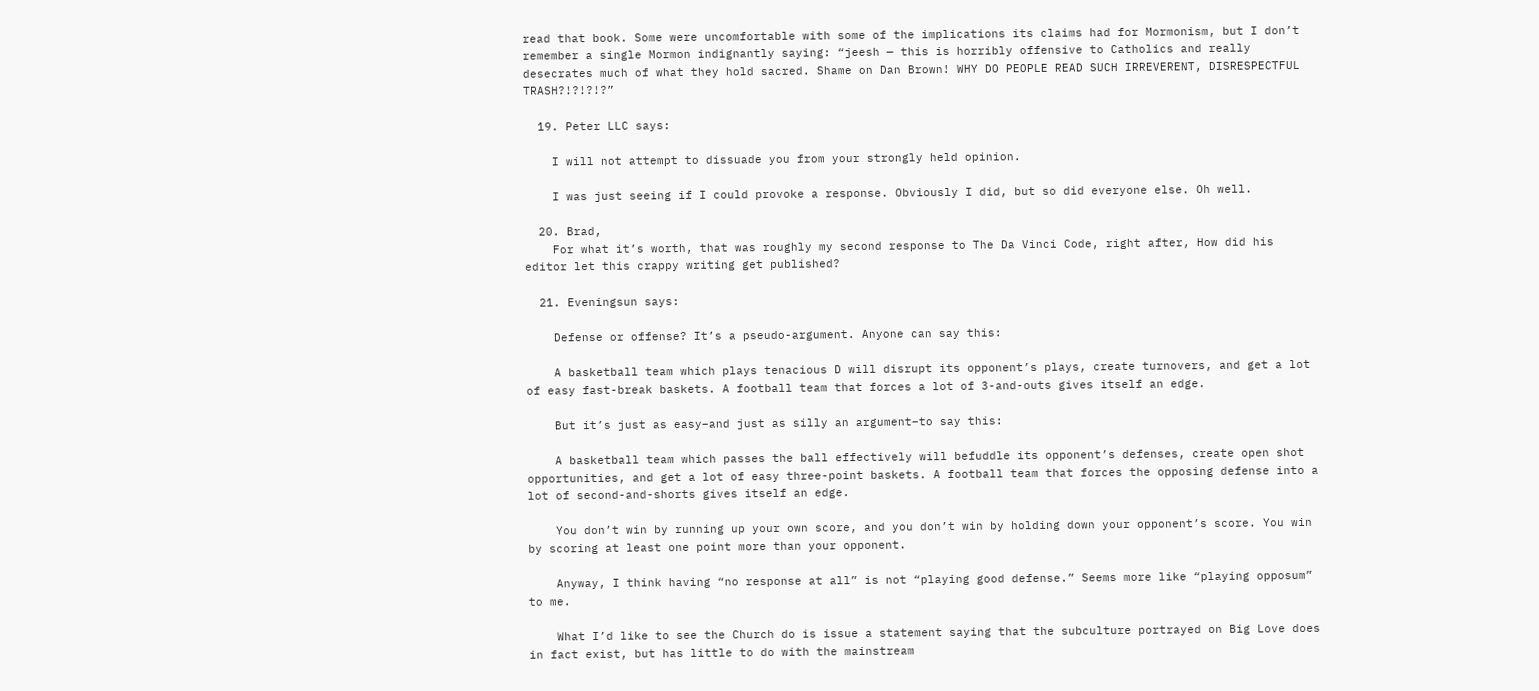read that book. Some were uncomfortable with some of the implications its claims had for Mormonism, but I don’t remember a single Mormon indignantly saying: “jeesh — this is horribly offensive to Catholics and really desecrates much of what they hold sacred. Shame on Dan Brown! WHY DO PEOPLE READ SUCH IRREVERENT, DISRESPECTFUL TRASH?!?!?!?”

  19. Peter LLC says:

    I will not attempt to dissuade you from your strongly held opinion.

    I was just seeing if I could provoke a response. Obviously I did, but so did everyone else. Oh well.

  20. Brad,
    For what it’s worth, that was roughly my second response to The Da Vinci Code, right after, How did his editor let this crappy writing get published?

  21. Eveningsun says:

    Defense or offense? It’s a pseudo-argument. Anyone can say this:

    A basketball team which plays tenacious D will disrupt its opponent’s plays, create turnovers, and get a lot of easy fast-break baskets. A football team that forces a lot of 3-and-outs gives itself an edge.

    But it’s just as easy–and just as silly an argument–to say this:

    A basketball team which passes the ball effectively will befuddle its opponent’s defenses, create open shot opportunities, and get a lot of easy three-point baskets. A football team that forces the opposing defense into a lot of second-and-shorts gives itself an edge.

    You don’t win by running up your own score, and you don’t win by holding down your opponent’s score. You win by scoring at least one point more than your opponent.

    Anyway, I think having “no response at all” is not “playing good defense.” Seems more like “playing opposum” to me.

    What I’d like to see the Church do is issue a statement saying that the subculture portrayed on Big Love does in fact exist, but has little to do with the mainstream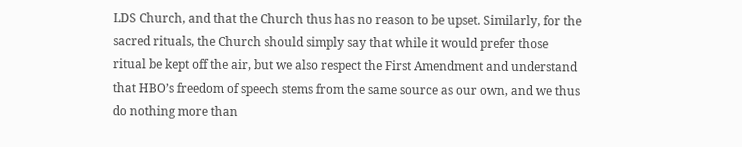LDS Church, and that the Church thus has no reason to be upset. Similarly, for the sacred rituals, the Church should simply say that while it would prefer those ritual be kept off the air, but we also respect the First Amendment and understand that HBO’s freedom of speech stems from the same source as our own, and we thus do nothing more than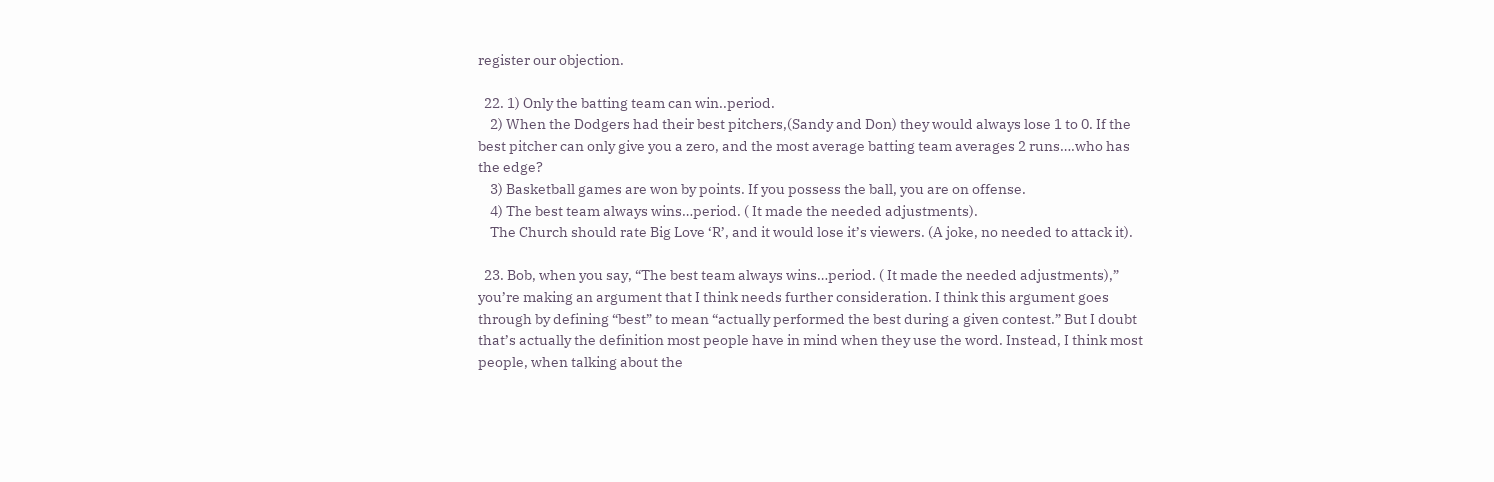register our objection.

  22. 1) Only the batting team can win..period.
    2) When the Dodgers had their best pitchers,(Sandy and Don) they would always lose 1 to 0. If the best pitcher can only give you a zero, and the most average batting team averages 2 runs….who has the edge?
    3) Basketball games are won by points. If you possess the ball, you are on offense.
    4) The best team always wins…period. ( It made the needed adjustments).
    The Church should rate Big Love ‘R’, and it would lose it’s viewers. (A joke, no needed to attack it).

  23. Bob, when you say, “The best team always wins…period. ( It made the needed adjustments),” you’re making an argument that I think needs further consideration. I think this argument goes through by defining “best” to mean “actually performed the best during a given contest.” But I doubt that’s actually the definition most people have in mind when they use the word. Instead, I think most people, when talking about the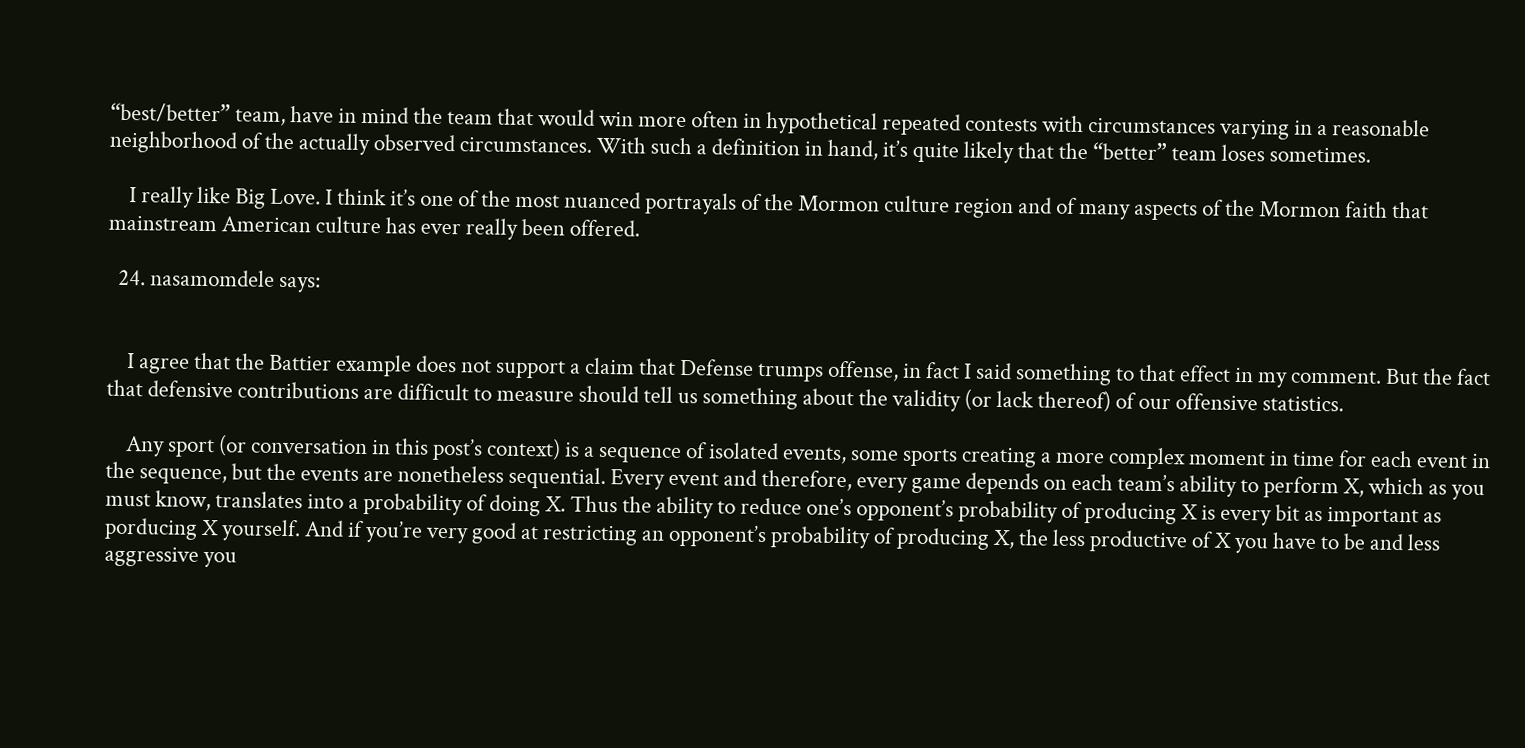“best/better” team, have in mind the team that would win more often in hypothetical repeated contests with circumstances varying in a reasonable neighborhood of the actually observed circumstances. With such a definition in hand, it’s quite likely that the “better” team loses sometimes.

    I really like Big Love. I think it’s one of the most nuanced portrayals of the Mormon culture region and of many aspects of the Mormon faith that mainstream American culture has ever really been offered.

  24. nasamomdele says:


    I agree that the Battier example does not support a claim that Defense trumps offense, in fact I said something to that effect in my comment. But the fact that defensive contributions are difficult to measure should tell us something about the validity (or lack thereof) of our offensive statistics.

    Any sport (or conversation in this post’s context) is a sequence of isolated events, some sports creating a more complex moment in time for each event in the sequence, but the events are nonetheless sequential. Every event and therefore, every game depends on each team’s ability to perform X, which as you must know, translates into a probability of doing X. Thus the ability to reduce one’s opponent’s probability of producing X is every bit as important as porducing X yourself. And if you’re very good at restricting an opponent’s probability of producing X, the less productive of X you have to be and less aggressive you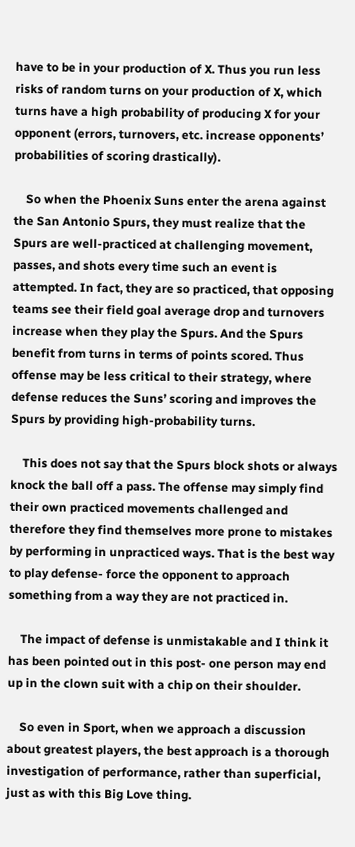have to be in your production of X. Thus you run less risks of random turns on your production of X, which turns have a high probability of producing X for your opponent (errors, turnovers, etc. increase opponents’ probabilities of scoring drastically).

    So when the Phoenix Suns enter the arena against the San Antonio Spurs, they must realize that the Spurs are well-practiced at challenging movement, passes, and shots every time such an event is attempted. In fact, they are so practiced, that opposing teams see their field goal average drop and turnovers increase when they play the Spurs. And the Spurs benefit from turns in terms of points scored. Thus offense may be less critical to their strategy, where defense reduces the Suns’ scoring and improves the Spurs by providing high-probability turns.

    This does not say that the Spurs block shots or always knock the ball off a pass. The offense may simply find their own practiced movements challenged and therefore they find themselves more prone to mistakes by performing in unpracticed ways. That is the best way to play defense- force the opponent to approach something from a way they are not practiced in.

    The impact of defense is unmistakable and I think it has been pointed out in this post- one person may end up in the clown suit with a chip on their shoulder.

    So even in Sport, when we approach a discussion about greatest players, the best approach is a thorough investigation of performance, rather than superficial, just as with this Big Love thing.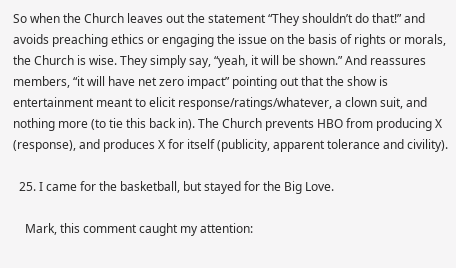So when the Church leaves out the statement “They shouldn’t do that!” and avoids preaching ethics or engaging the issue on the basis of rights or morals, the Church is wise. They simply say, “yeah, it will be shown.” And reassures members, “it will have net zero impact” pointing out that the show is entertainment meant to elicit response/ratings/whatever, a clown suit, and nothing more (to tie this back in). The Church prevents HBO from producing X (response), and produces X for itself (publicity, apparent tolerance and civility).

  25. I came for the basketball, but stayed for the Big Love.

    Mark, this comment caught my attention: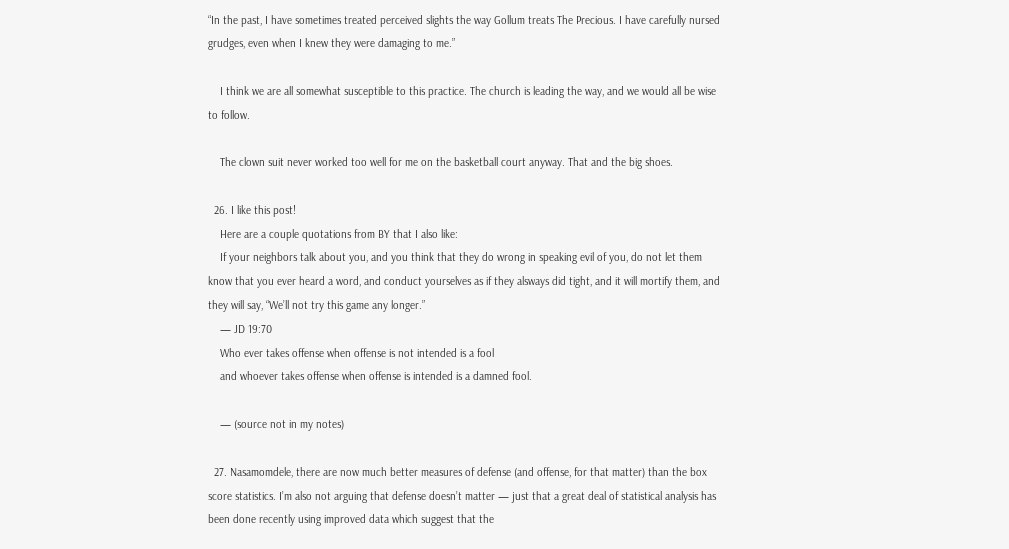“In the past, I have sometimes treated perceived slights the way Gollum treats The Precious. I have carefully nursed grudges, even when I knew they were damaging to me.”

    I think we are all somewhat susceptible to this practice. The church is leading the way, and we would all be wise to follow.

    The clown suit never worked too well for me on the basketball court anyway. That and the big shoes.

  26. I like this post!
    Here are a couple quotations from BY that I also like:
    If your neighbors talk about you, and you think that they do wrong in speaking evil of you, do not let them know that you ever heard a word, and conduct yourselves as if they alsways did tight, and it will mortify them, and they will say, “We’ll not try this game any longer.”
    — JD 19:70
    Who ever takes offense when offense is not intended is a fool
    and whoever takes offense when offense is intended is a damned fool.

    — (source not in my notes)

  27. Nasamomdele, there are now much better measures of defense (and offense, for that matter) than the box score statistics. I’m also not arguing that defense doesn’t matter — just that a great deal of statistical analysis has been done recently using improved data which suggest that the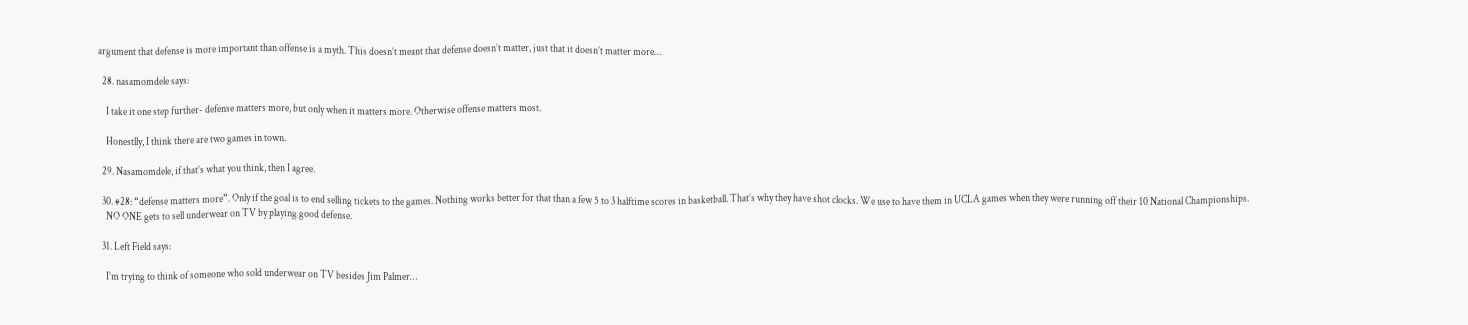argument that defense is more important than offense is a myth. This doesn’t meant that defense doesn’t matter, just that it doesn’t matter more…

  28. nasamomdele says:

    I take it one step further- defense matters more, but only when it matters more. Otherwise offense matters most.

    Honestlly, I think there are two games in town.

  29. Nasamomdele, if that’s what you think, then I agree.

  30. #28: “defense matters more”. Only if the goal is to end selling tickets to the games. Nothing works better for that than a few 5 to 3 halftime scores in basketball. That’s why they have shot clocks. We use to have them in UCLA games when they were running off their 10 National Championships.
    NO ONE gets to sell underwear on TV by playing good defense.

  31. Left Field says:

    I’m trying to think of someone who sold underwear on TV besides Jim Palmer…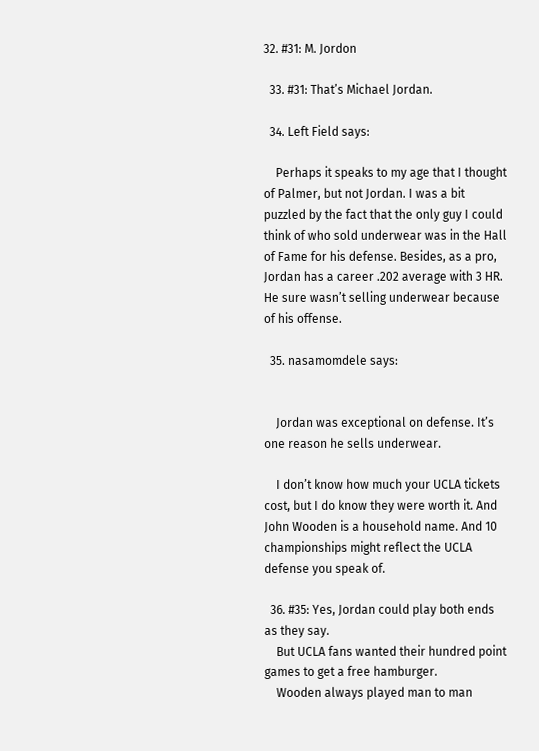32. #31: M. Jordon

  33. #31: That’s Michael Jordan.

  34. Left Field says:

    Perhaps it speaks to my age that I thought of Palmer, but not Jordan. I was a bit puzzled by the fact that the only guy I could think of who sold underwear was in the Hall of Fame for his defense. Besides, as a pro, Jordan has a career .202 average with 3 HR. He sure wasn’t selling underwear because of his offense.

  35. nasamomdele says:


    Jordan was exceptional on defense. It’s one reason he sells underwear.

    I don’t know how much your UCLA tickets cost, but I do know they were worth it. And John Wooden is a household name. And 10 championships might reflect the UCLA defense you speak of.

  36. #35: Yes, Jordan could play both ends as they say.
    But UCLA fans wanted their hundred point games to get a free hamburger.
    Wooden always played man to man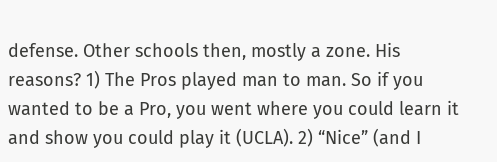defense. Other schools then, mostly a zone. His reasons? 1) The Pros played man to man. So if you wanted to be a Pro, you went where you could learn it and show you could play it (UCLA). 2) “Nice” (and I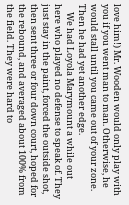love him!) Mr. Wooden would only play with you if you went man to man. Otherwise, he would stall until you came out of your zone. Then he had yet another edge.
    We had Loyola Marymount a while out here who played no defense to speak of. They just stay in the paint, forced the outside shot, then sent three or four down court, hoped for the rebound, and averaged about 100% from the field. They were hard to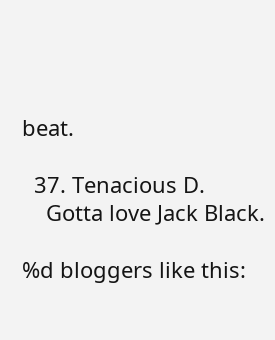beat.

  37. Tenacious D.
    Gotta love Jack Black.

%d bloggers like this: